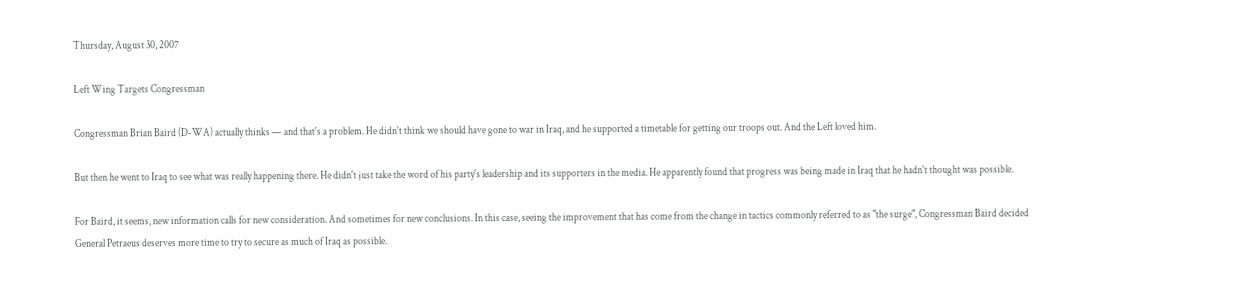Thursday, August 30, 2007

Left Wing Targets Congressman

Congressman Brian Baird (D-WA) actually thinks — and that's a problem. He didn't think we should have gone to war in Iraq, and he supported a timetable for getting our troops out. And the Left loved him.

But then he went to Iraq to see what was really happening there. He didn't just take the word of his party's leadership and its supporters in the media. He apparently found that progress was being made in Iraq that he hadn't thought was possible.

For Baird, it seems, new information calls for new consideration. And sometimes for new conclusions. In this case, seeing the improvement that has come from the change in tactics commonly referred to as "the surge", Congressman Baird decided General Petraeus deserves more time to try to secure as much of Iraq as possible.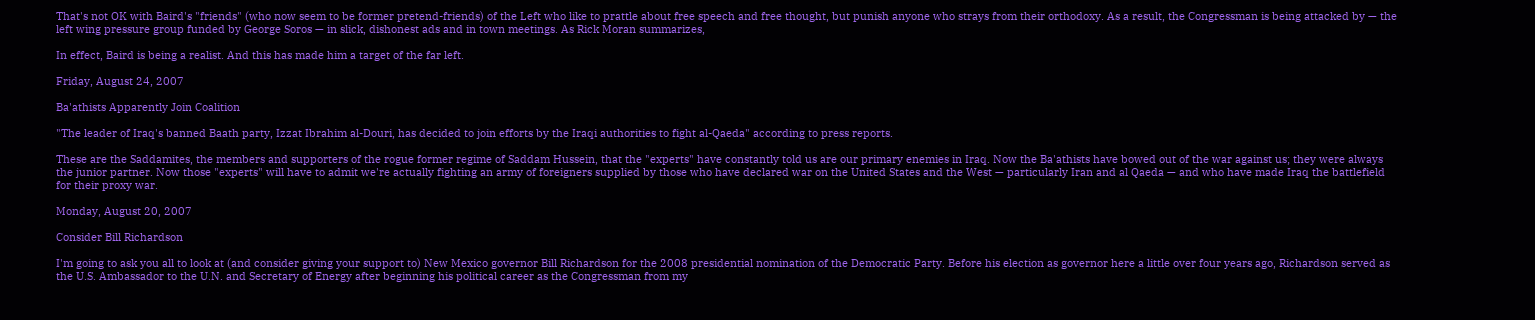That's not OK with Baird's "friends" (who now seem to be former pretend-friends) of the Left who like to prattle about free speech and free thought, but punish anyone who strays from their orthodoxy. As a result, the Congressman is being attacked by — the left wing pressure group funded by George Soros — in slick, dishonest ads and in town meetings. As Rick Moran summarizes,

In effect, Baird is being a realist. And this has made him a target of the far left.

Friday, August 24, 2007

Ba'athists Apparently Join Coalition

"The leader of Iraq's banned Baath party, Izzat Ibrahim al-Douri, has decided to join efforts by the Iraqi authorities to fight al-Qaeda" according to press reports.

These are the Saddamites, the members and supporters of the rogue former regime of Saddam Hussein, that the "experts" have constantly told us are our primary enemies in Iraq. Now the Ba'athists have bowed out of the war against us; they were always the junior partner. Now those "experts" will have to admit we're actually fighting an army of foreigners supplied by those who have declared war on the United States and the West — particularly Iran and al Qaeda — and who have made Iraq the battlefield for their proxy war.

Monday, August 20, 2007

Consider Bill Richardson

I'm going to ask you all to look at (and consider giving your support to) New Mexico governor Bill Richardson for the 2008 presidential nomination of the Democratic Party. Before his election as governor here a little over four years ago, Richardson served as the U.S. Ambassador to the U.N. and Secretary of Energy after beginning his political career as the Congressman from my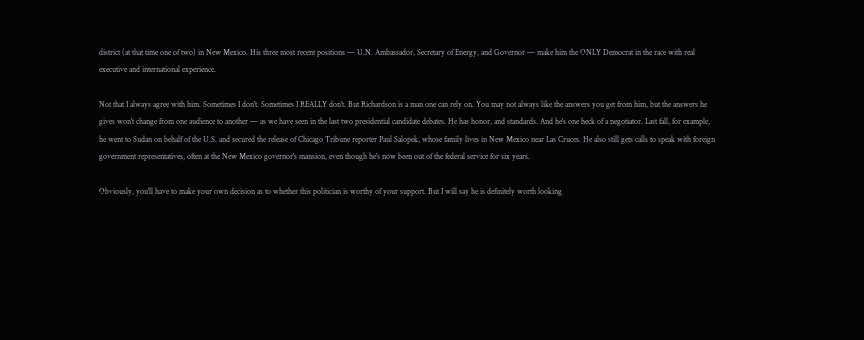district (at that time one of two) in New Mexico. His three most recent positions — U.N. Ambassador, Secretary of Energy, and Governor — make him the ONLY Democrat in the race with real executive and international experience.

Not that I always agree with him. Sometimes I don't. Sometimes I REALLY don't. But Richardson is a man one can rely on. You may not always like the answers you get from him, but the answers he gives won't change from one audience to another — as we have seen in the last two presidential candidate debates. He has honor, and standards. And he's one heck of a negotiator. Last fall, for example, he went to Sudan on behalf of the U.S. and secured the release of Chicago Tribune reporter Paul Salopek, whose family lives in New Mexico near Las Cruces. He also still gets calls to speak with foreign government representatives, often at the New Mexico governor's mansion, even though he's now been out of the federal service for six years.

Obviously, you'll have to make your own decision as to whether this politician is worthy of your support. But I will say he is definitely worth looking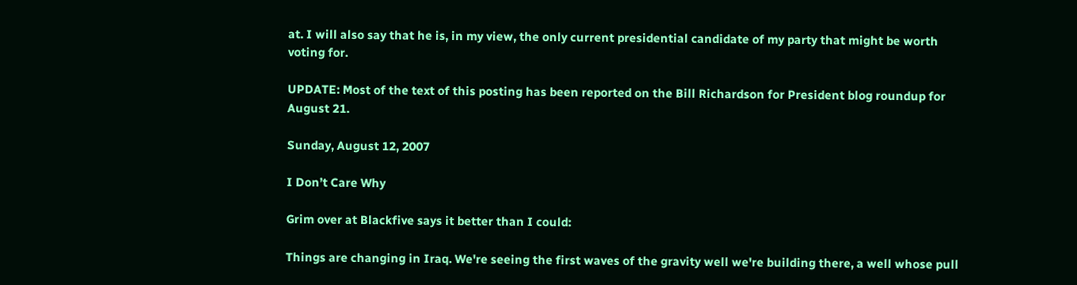at. I will also say that he is, in my view, the only current presidential candidate of my party that might be worth voting for.

UPDATE: Most of the text of this posting has been reported on the Bill Richardson for President blog roundup for August 21.

Sunday, August 12, 2007

I Don’t Care Why

Grim over at Blackfive says it better than I could:

Things are changing in Iraq. We're seeing the first waves of the gravity well we're building there, a well whose pull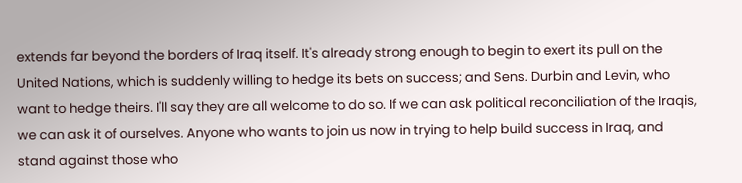extends far beyond the borders of Iraq itself. It's already strong enough to begin to exert its pull on the United Nations, which is suddenly willing to hedge its bets on success; and Sens. Durbin and Levin, who want to hedge theirs. I'll say they are all welcome to do so. If we can ask political reconciliation of the Iraqis, we can ask it of ourselves. Anyone who wants to join us now in trying to help build success in Iraq, and stand against those who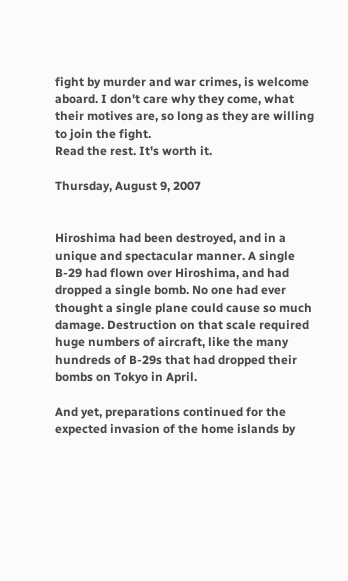fight by murder and war crimes, is welcome aboard. I don't care why they come, what their motives are, so long as they are willing to join the fight.
Read the rest. It's worth it.

Thursday, August 9, 2007


Hiroshima had been destroyed, and in a unique and spectacular manner. A single B-29 had flown over Hiroshima, and had dropped a single bomb. No one had ever thought a single plane could cause so much damage. Destruction on that scale required huge numbers of aircraft, like the many hundreds of B-29s that had dropped their bombs on Tokyo in April.

And yet, preparations continued for the expected invasion of the home islands by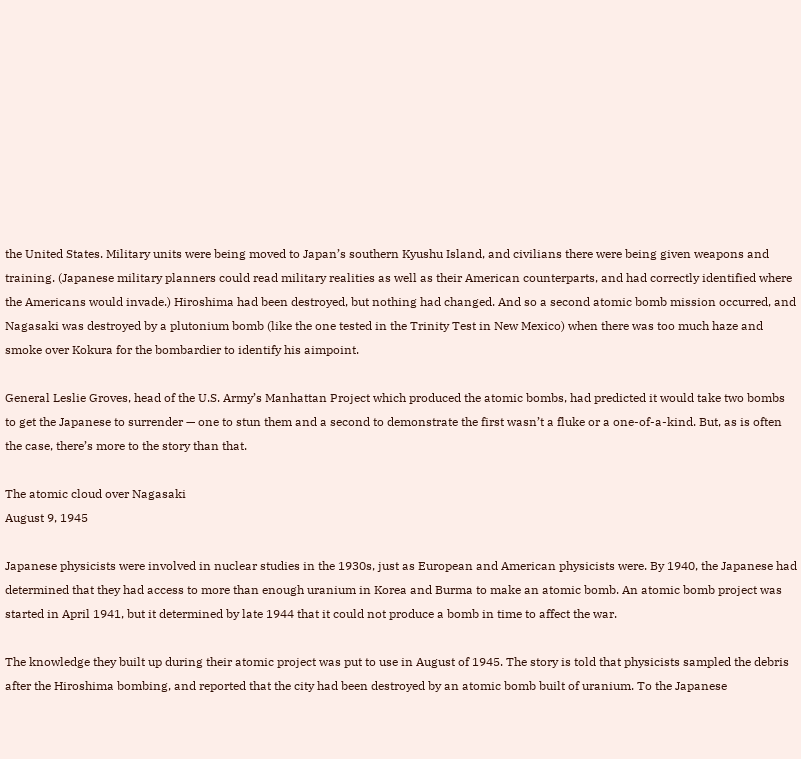the United States. Military units were being moved to Japan’s southern Kyushu Island, and civilians there were being given weapons and training. (Japanese military planners could read military realities as well as their American counterparts, and had correctly identified where the Americans would invade.) Hiroshima had been destroyed, but nothing had changed. And so a second atomic bomb mission occurred, and Nagasaki was destroyed by a plutonium bomb (like the one tested in the Trinity Test in New Mexico) when there was too much haze and smoke over Kokura for the bombardier to identify his aimpoint.

General Leslie Groves, head of the U.S. Army’s Manhattan Project which produced the atomic bombs, had predicted it would take two bombs to get the Japanese to surrender — one to stun them and a second to demonstrate the first wasn’t a fluke or a one-of-a-kind. But, as is often the case, there’s more to the story than that.

The atomic cloud over Nagasaki
August 9, 1945

Japanese physicists were involved in nuclear studies in the 1930s, just as European and American physicists were. By 1940, the Japanese had determined that they had access to more than enough uranium in Korea and Burma to make an atomic bomb. An atomic bomb project was started in April 1941, but it determined by late 1944 that it could not produce a bomb in time to affect the war.

The knowledge they built up during their atomic project was put to use in August of 1945. The story is told that physicists sampled the debris after the Hiroshima bombing, and reported that the city had been destroyed by an atomic bomb built of uranium. To the Japanese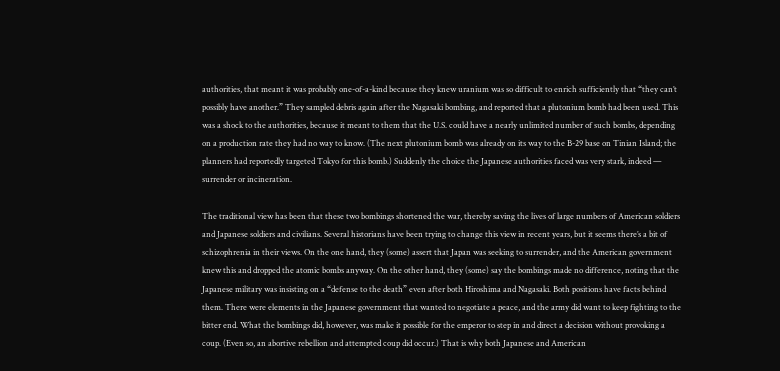authorities, that meant it was probably one-of-a-kind because they knew uranium was so difficult to enrich sufficiently that “they can’t possibly have another.” They sampled debris again after the Nagasaki bombing, and reported that a plutonium bomb had been used. This was a shock to the authorities, because it meant to them that the U.S. could have a nearly unlimited number of such bombs, depending on a production rate they had no way to know. (The next plutonium bomb was already on its way to the B-29 base on Tinian Island; the planners had reportedly targeted Tokyo for this bomb.) Suddenly the choice the Japanese authorities faced was very stark, indeed — surrender or incineration.

The traditional view has been that these two bombings shortened the war, thereby saving the lives of large numbers of American soldiers and Japanese soldiers and civilians. Several historians have been trying to change this view in recent years, but it seems there’s a bit of schizophrenia in their views. On the one hand, they (some) assert that Japan was seeking to surrender, and the American government knew this and dropped the atomic bombs anyway. On the other hand, they (some) say the bombings made no difference, noting that the Japanese military was insisting on a “defense to the death” even after both Hiroshima and Nagasaki. Both positions have facts behind them. There were elements in the Japanese government that wanted to negotiate a peace, and the army did want to keep fighting to the bitter end. What the bombings did, however, was make it possible for the emperor to step in and direct a decision without provoking a coup. (Even so, an abortive rebellion and attempted coup did occur.) That is why both Japanese and American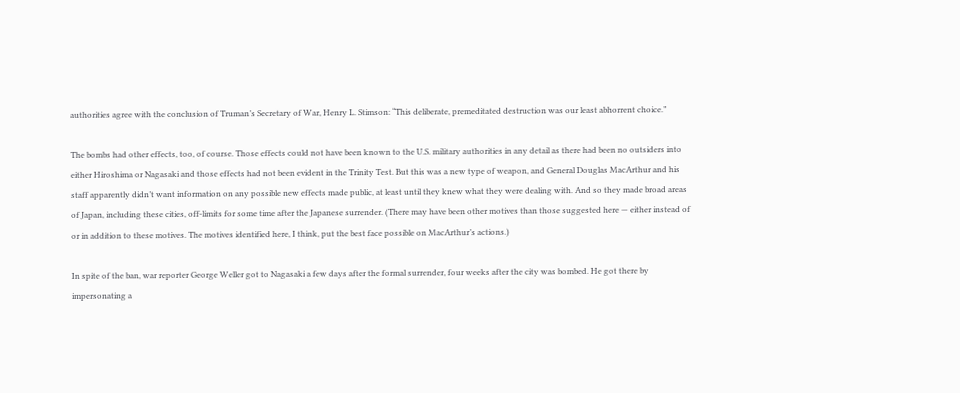authorities agree with the conclusion of Truman’s Secretary of War, Henry L. Stimson: “This deliberate, premeditated destruction was our least abhorrent choice.”

The bombs had other effects, too, of course. Those effects could not have been known to the U.S. military authorities in any detail as there had been no outsiders into either Hiroshima or Nagasaki and those effects had not been evident in the Trinity Test. But this was a new type of weapon, and General Douglas MacArthur and his staff apparently didn’t want information on any possible new effects made public, at least until they knew what they were dealing with. And so they made broad areas of Japan, including these cities, off-limits for some time after the Japanese surrender. (There may have been other motives than those suggested here — either instead of or in addition to these motives. The motives identified here, I think, put the best face possible on MacArthur’s actions.)

In spite of the ban, war reporter George Weller got to Nagasaki a few days after the formal surrender, four weeks after the city was bombed. He got there by impersonating a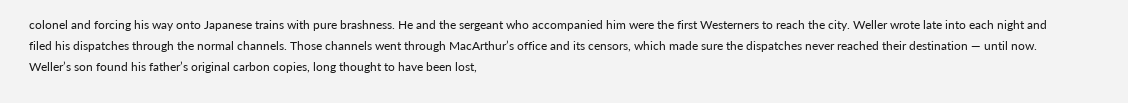colonel and forcing his way onto Japanese trains with pure brashness. He and the sergeant who accompanied him were the first Westerners to reach the city. Weller wrote late into each night and filed his dispatches through the normal channels. Those channels went through MacArthur’s office and its censors, which made sure the dispatches never reached their destination — until now. Weller’s son found his father’s original carbon copies, long thought to have been lost,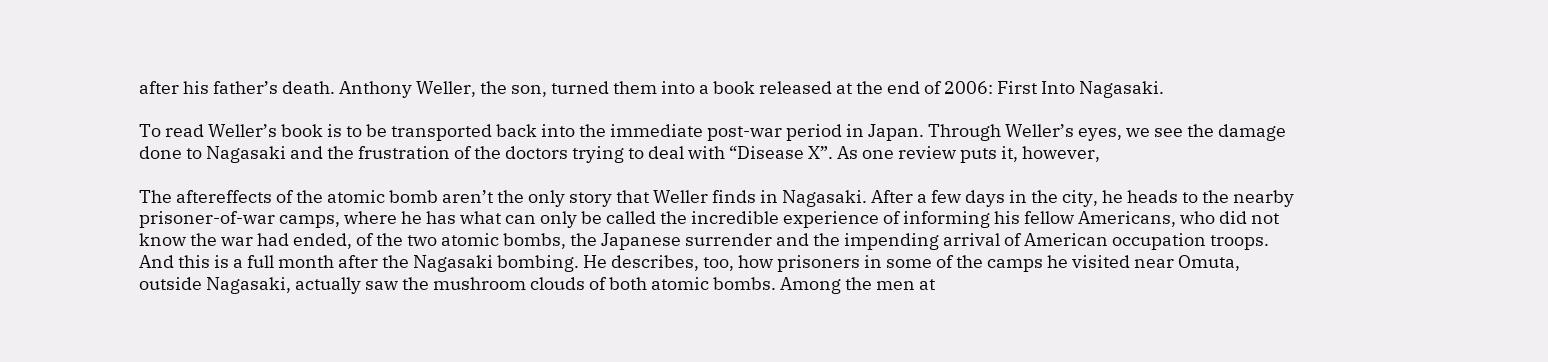after his father’s death. Anthony Weller, the son, turned them into a book released at the end of 2006: First Into Nagasaki.

To read Weller’s book is to be transported back into the immediate post-war period in Japan. Through Weller’s eyes, we see the damage done to Nagasaki and the frustration of the doctors trying to deal with “Disease X”. As one review puts it, however,

The aftereffects of the atomic bomb aren’t the only story that Weller finds in Nagasaki. After a few days in the city, he heads to the nearby prisoner-of-war camps, where he has what can only be called the incredible experience of informing his fellow Americans, who did not know the war had ended, of the two atomic bombs, the Japanese surrender and the impending arrival of American occupation troops.
And this is a full month after the Nagasaki bombing. He describes, too, how prisoners in some of the camps he visited near Omuta, outside Nagasaki, actually saw the mushroom clouds of both atomic bombs. Among the men at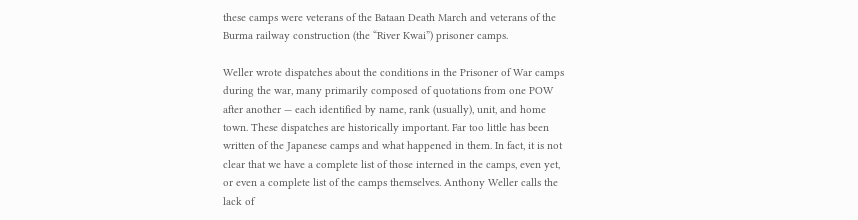these camps were veterans of the Bataan Death March and veterans of the Burma railway construction (the “River Kwai”) prisoner camps.

Weller wrote dispatches about the conditions in the Prisoner of War camps during the war, many primarily composed of quotations from one POW after another — each identified by name, rank (usually), unit, and home town. These dispatches are historically important. Far too little has been written of the Japanese camps and what happened in them. In fact, it is not clear that we have a complete list of those interned in the camps, even yet, or even a complete list of the camps themselves. Anthony Weller calls the lack of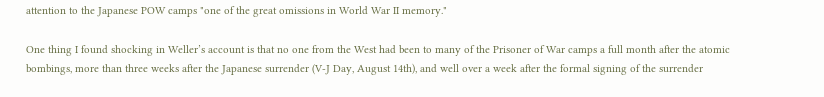attention to the Japanese POW camps "one of the great omissions in World War II memory."

One thing I found shocking in Weller’s account is that no one from the West had been to many of the Prisoner of War camps a full month after the atomic bombings, more than three weeks after the Japanese surrender (V-J Day, August 14th), and well over a week after the formal signing of the surrender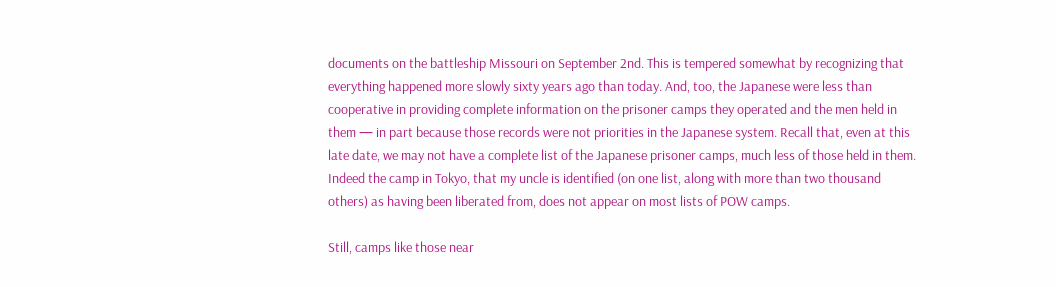documents on the battleship Missouri on September 2nd. This is tempered somewhat by recognizing that everything happened more slowly sixty years ago than today. And, too, the Japanese were less than cooperative in providing complete information on the prisoner camps they operated and the men held in them — in part because those records were not priorities in the Japanese system. Recall that, even at this late date, we may not have a complete list of the Japanese prisoner camps, much less of those held in them. Indeed the camp in Tokyo, that my uncle is identified (on one list, along with more than two thousand others) as having been liberated from, does not appear on most lists of POW camps.

Still, camps like those near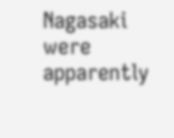Nagasaki were apparently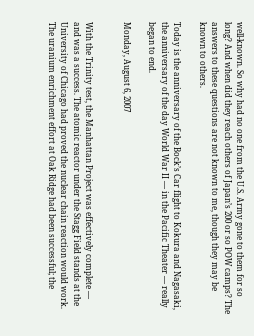well-known. So why had no one from the U.S. Army gone to them for so long? And when did they reach others of Japan’s 200 or so POW camps? The answers to these questions are not known to me, though they may be known to others.

Today is the anniversary of the Bock’s Car flight to Kokura and Nagasaki, the anniversary of the day World War II — in the Pacific Theater — really began to end.

Monday, August 6, 2007


With the Trinity test, the Manhattan Project was effectively complete — and was a success. The atomic reactor under the Stagg Field stands at the University of Chicago had proved the nuclear chain reaction would work. The uranium enrichment effort at Oak Ridge had been successful; the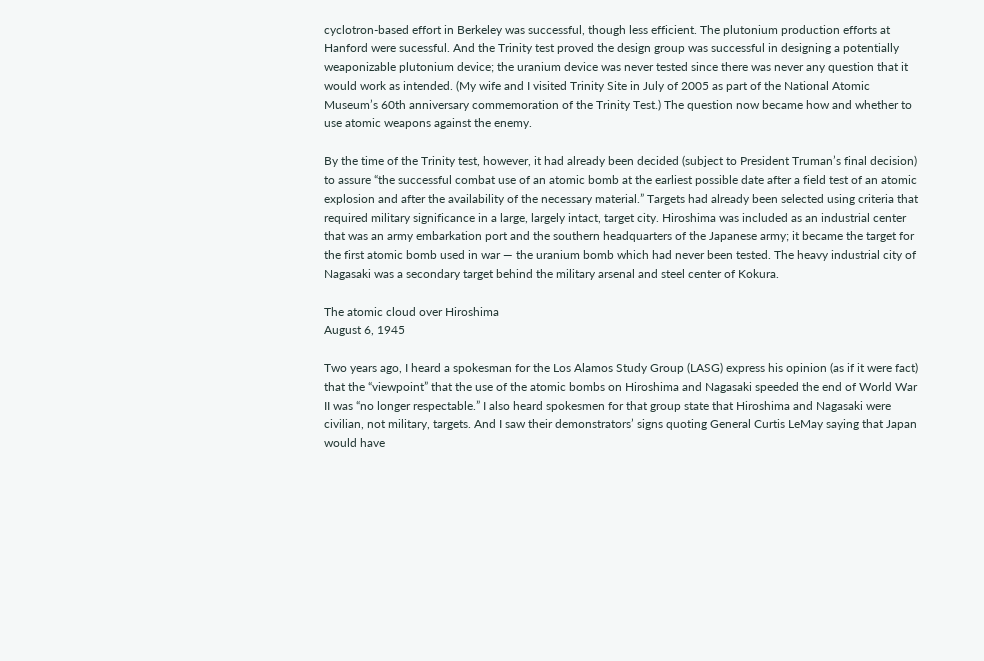cyclotron-based effort in Berkeley was successful, though less efficient. The plutonium production efforts at Hanford were sucessful. And the Trinity test proved the design group was successful in designing a potentially weaponizable plutonium device; the uranium device was never tested since there was never any question that it would work as intended. (My wife and I visited Trinity Site in July of 2005 as part of the National Atomic Museum’s 60th anniversary commemoration of the Trinity Test.) The question now became how and whether to use atomic weapons against the enemy.

By the time of the Trinity test, however, it had already been decided (subject to President Truman’s final decision) to assure “the successful combat use of an atomic bomb at the earliest possible date after a field test of an atomic explosion and after the availability of the necessary material.” Targets had already been selected using criteria that required military significance in a large, largely intact, target city. Hiroshima was included as an industrial center that was an army embarkation port and the southern headquarters of the Japanese army; it became the target for the first atomic bomb used in war — the uranium bomb which had never been tested. The heavy industrial city of Nagasaki was a secondary target behind the military arsenal and steel center of Kokura.

The atomic cloud over Hiroshima
August 6, 1945

Two years ago, I heard a spokesman for the Los Alamos Study Group (LASG) express his opinion (as if it were fact) that the “viewpoint” that the use of the atomic bombs on Hiroshima and Nagasaki speeded the end of World War II was “no longer respectable.” I also heard spokesmen for that group state that Hiroshima and Nagasaki were civilian, not military, targets. And I saw their demonstrators’ signs quoting General Curtis LeMay saying that Japan would have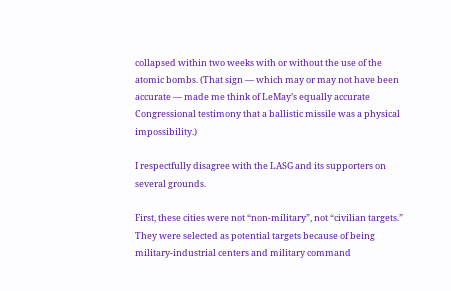collapsed within two weeks with or without the use of the atomic bombs. (That sign — which may or may not have been accurate — made me think of LeMay’s equally accurate Congressional testimony that a ballistic missile was a physical impossibility.)

I respectfully disagree with the LASG and its supporters on several grounds.

First, these cities were not “non-military”, not “civilian targets.” They were selected as potential targets because of being military-industrial centers and military command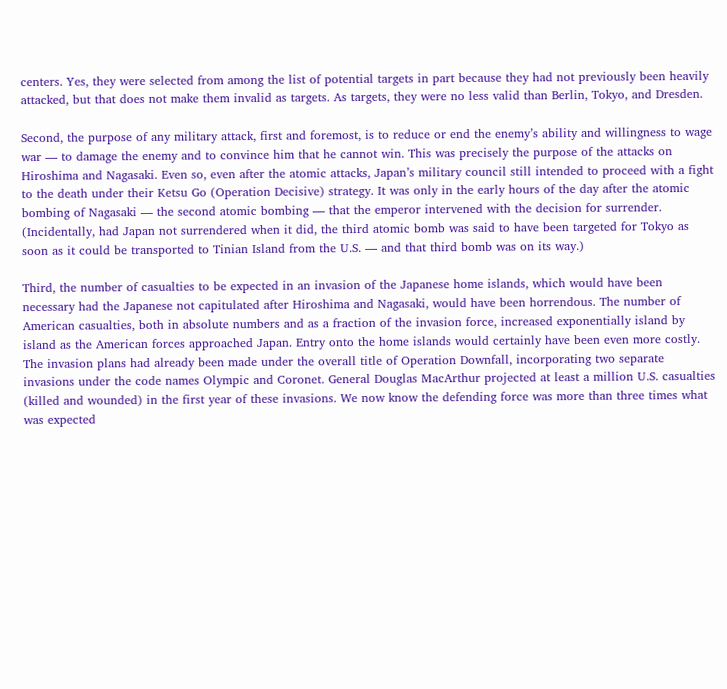centers. Yes, they were selected from among the list of potential targets in part because they had not previously been heavily attacked, but that does not make them invalid as targets. As targets, they were no less valid than Berlin, Tokyo, and Dresden.

Second, the purpose of any military attack, first and foremost, is to reduce or end the enemy’s ability and willingness to wage war — to damage the enemy and to convince him that he cannot win. This was precisely the purpose of the attacks on Hiroshima and Nagasaki. Even so, even after the atomic attacks, Japan’s military council still intended to proceed with a fight to the death under their Ketsu Go (Operation Decisive) strategy. It was only in the early hours of the day after the atomic bombing of Nagasaki — the second atomic bombing — that the emperor intervened with the decision for surrender. (Incidentally, had Japan not surrendered when it did, the third atomic bomb was said to have been targeted for Tokyo as soon as it could be transported to Tinian Island from the U.S. — and that third bomb was on its way.)

Third, the number of casualties to be expected in an invasion of the Japanese home islands, which would have been necessary had the Japanese not capitulated after Hiroshima and Nagasaki, would have been horrendous. The number of American casualties, both in absolute numbers and as a fraction of the invasion force, increased exponentially island by island as the American forces approached Japan. Entry onto the home islands would certainly have been even more costly. The invasion plans had already been made under the overall title of Operation Downfall, incorporating two separate invasions under the code names Olympic and Coronet. General Douglas MacArthur projected at least a million U.S. casualties (killed and wounded) in the first year of these invasions. We now know the defending force was more than three times what was expected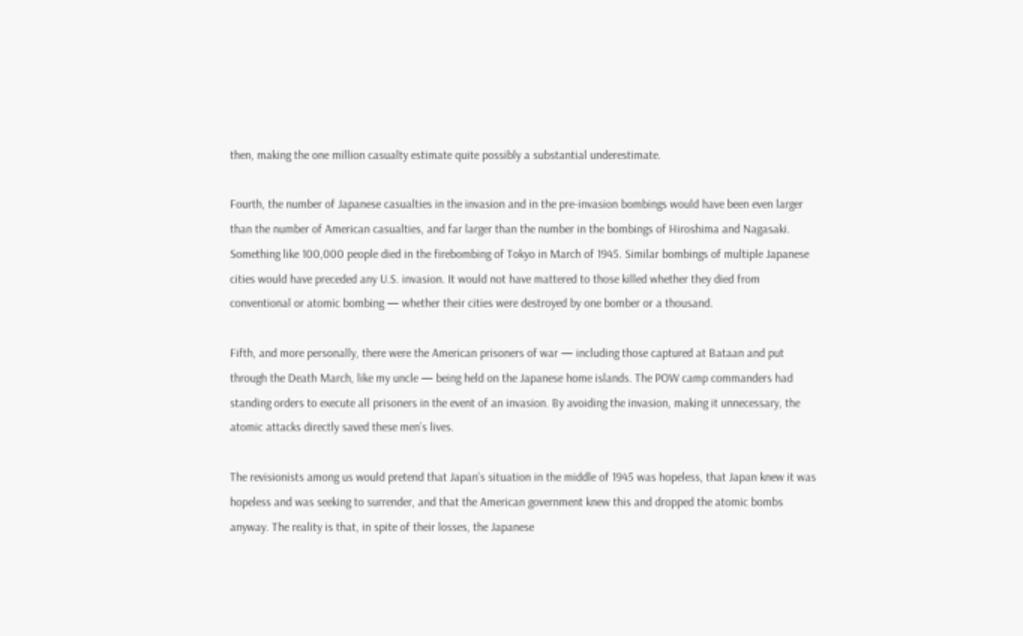then, making the one million casualty estimate quite possibly a substantial underestimate.

Fourth, the number of Japanese casualties in the invasion and in the pre-invasion bombings would have been even larger than the number of American casualties, and far larger than the number in the bombings of Hiroshima and Nagasaki. Something like 100,000 people died in the firebombing of Tokyo in March of 1945. Similar bombings of multiple Japanese cities would have preceded any U.S. invasion. It would not have mattered to those killed whether they died from conventional or atomic bombing — whether their cities were destroyed by one bomber or a thousand.

Fifth, and more personally, there were the American prisoners of war — including those captured at Bataan and put through the Death March, like my uncle — being held on the Japanese home islands. The POW camp commanders had standing orders to execute all prisoners in the event of an invasion. By avoiding the invasion, making it unnecessary, the atomic attacks directly saved these men’s lives.

The revisionists among us would pretend that Japan’s situation in the middle of 1945 was hopeless, that Japan knew it was hopeless and was seeking to surrender, and that the American government knew this and dropped the atomic bombs anyway. The reality is that, in spite of their losses, the Japanese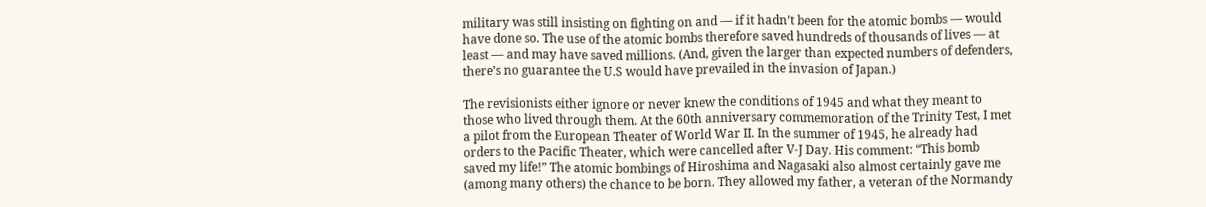military was still insisting on fighting on and — if it hadn’t been for the atomic bombs — would have done so. The use of the atomic bombs therefore saved hundreds of thousands of lives — at least — and may have saved millions. (And, given the larger than expected numbers of defenders, there’s no guarantee the U.S would have prevailed in the invasion of Japan.)

The revisionists either ignore or never knew the conditions of 1945 and what they meant to those who lived through them. At the 60th anniversary commemoration of the Trinity Test, I met a pilot from the European Theater of World War II. In the summer of 1945, he already had orders to the Pacific Theater, which were cancelled after V-J Day. His comment: “This bomb saved my life!” The atomic bombings of Hiroshima and Nagasaki also almost certainly gave me (among many others) the chance to be born. They allowed my father, a veteran of the Normandy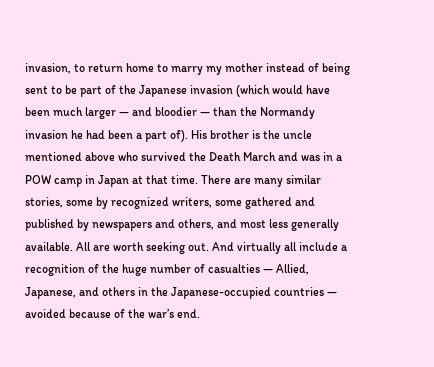invasion, to return home to marry my mother instead of being sent to be part of the Japanese invasion (which would have been much larger — and bloodier — than the Normandy invasion he had been a part of). His brother is the uncle mentioned above who survived the Death March and was in a POW camp in Japan at that time. There are many similar stories, some by recognized writers, some gathered and published by newspapers and others, and most less generally available. All are worth seeking out. And virtually all include a recognition of the huge number of casualties — Allied, Japanese, and others in the Japanese-occupied countries — avoided because of the war’s end.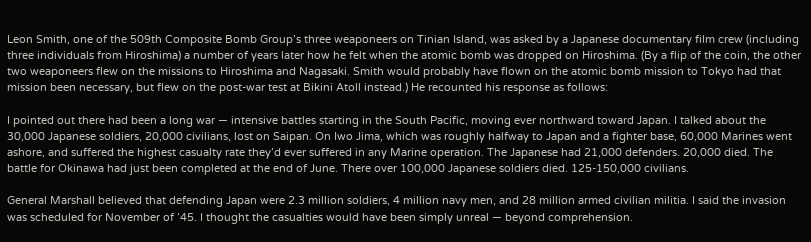Leon Smith, one of the 509th Composite Bomb Group’s three weaponeers on Tinian Island, was asked by a Japanese documentary film crew (including three individuals from Hiroshima) a number of years later how he felt when the atomic bomb was dropped on Hiroshima. (By a flip of the coin, the other two weaponeers flew on the missions to Hiroshima and Nagasaki. Smith would probably have flown on the atomic bomb mission to Tokyo had that mission been necessary, but flew on the post-war test at Bikini Atoll instead.) He recounted his response as follows:

I pointed out there had been a long war — intensive battles starting in the South Pacific, moving ever northward toward Japan. I talked about the 30,000 Japanese soldiers, 20,000 civilians, lost on Saipan. On Iwo Jima, which was roughly halfway to Japan and a fighter base, 60,000 Marines went ashore, and suffered the highest casualty rate they’d ever suffered in any Marine operation. The Japanese had 21,000 defenders. 20,000 died. The battle for Okinawa had just been completed at the end of June. There over 100,000 Japanese soldiers died. 125-150,000 civilians.

General Marshall believed that defending Japan were 2.3 million soldiers, 4 million navy men, and 28 million armed civilian militia. I said the invasion was scheduled for November of ’45. I thought the casualties would have been simply unreal — beyond comprehension.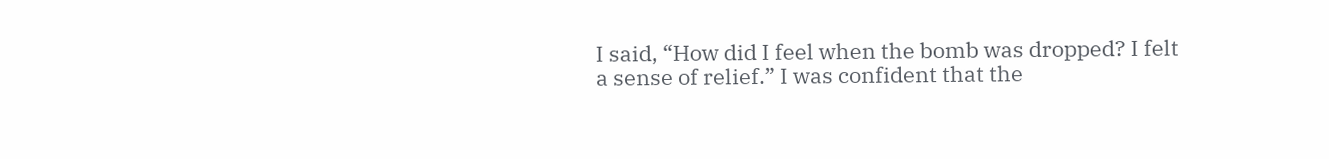I said, “How did I feel when the bomb was dropped? I felt a sense of relief.” I was confident that the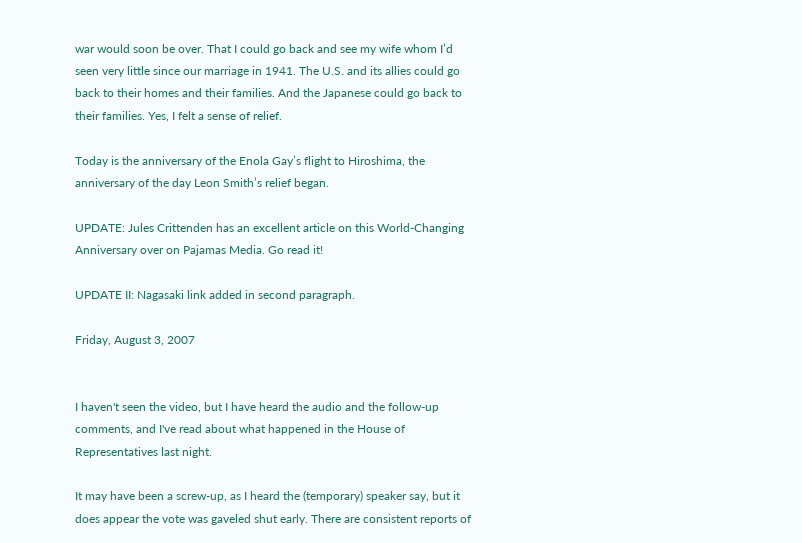war would soon be over. That I could go back and see my wife whom I’d seen very little since our marriage in 1941. The U.S. and its allies could go back to their homes and their families. And the Japanese could go back to their families. Yes, I felt a sense of relief.

Today is the anniversary of the Enola Gay’s flight to Hiroshima, the anniversary of the day Leon Smith’s relief began.

UPDATE: Jules Crittenden has an excellent article on this World-Changing Anniversary over on Pajamas Media. Go read it!

UPDATE II: Nagasaki link added in second paragraph.

Friday, August 3, 2007


I haven't seen the video, but I have heard the audio and the follow-up comments, and I've read about what happened in the House of Representatives last night.

It may have been a screw-up, as I heard the (temporary) speaker say, but it does appear the vote was gaveled shut early. There are consistent reports of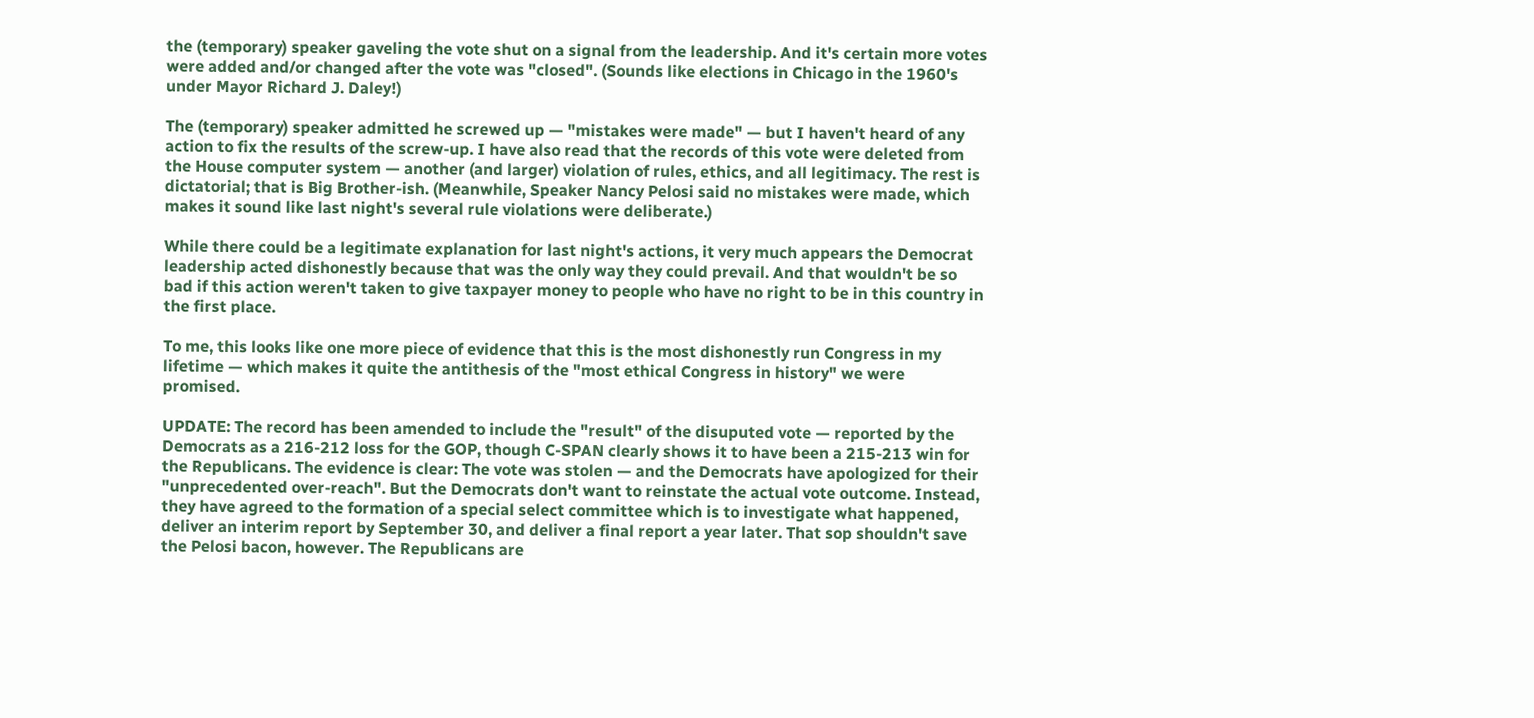the (temporary) speaker gaveling the vote shut on a signal from the leadership. And it's certain more votes were added and/or changed after the vote was "closed". (Sounds like elections in Chicago in the 1960's under Mayor Richard J. Daley!)

The (temporary) speaker admitted he screwed up — "mistakes were made" — but I haven't heard of any action to fix the results of the screw-up. I have also read that the records of this vote were deleted from the House computer system — another (and larger) violation of rules, ethics, and all legitimacy. The rest is dictatorial; that is Big Brother-ish. (Meanwhile, Speaker Nancy Pelosi said no mistakes were made, which makes it sound like last night's several rule violations were deliberate.)

While there could be a legitimate explanation for last night's actions, it very much appears the Democrat leadership acted dishonestly because that was the only way they could prevail. And that wouldn't be so bad if this action weren't taken to give taxpayer money to people who have no right to be in this country in the first place.

To me, this looks like one more piece of evidence that this is the most dishonestly run Congress in my lifetime — which makes it quite the antithesis of the "most ethical Congress in history" we were promised.

UPDATE: The record has been amended to include the "result" of the disuputed vote — reported by the Democrats as a 216-212 loss for the GOP, though C-SPAN clearly shows it to have been a 215-213 win for the Republicans. The evidence is clear: The vote was stolen — and the Democrats have apologized for their "unprecedented over-reach". But the Democrats don't want to reinstate the actual vote outcome. Instead, they have agreed to the formation of a special select committee which is to investigate what happened, deliver an interim report by September 30, and deliver a final report a year later. That sop shouldn't save the Pelosi bacon, however. The Republicans are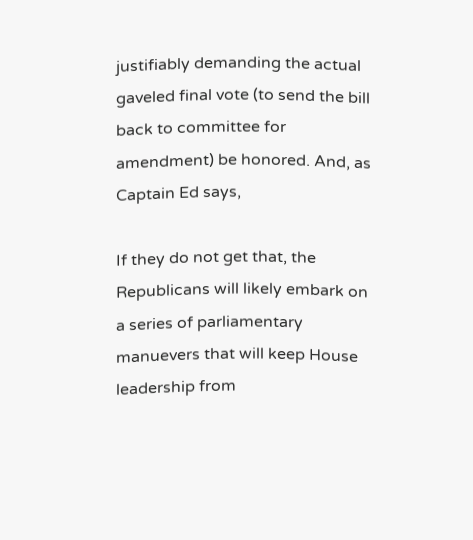justifiably demanding the actual gaveled final vote (to send the bill back to committee for amendment) be honored. And, as Captain Ed says,

If they do not get that, the Republicans will likely embark on a series of parliamentary manuevers that will keep House leadership from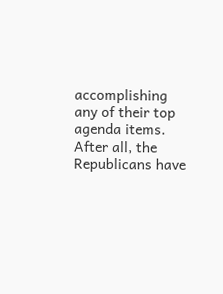accomplishing any of their top agenda items. After all, the Republicans have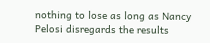nothing to lose as long as Nancy Pelosi disregards the results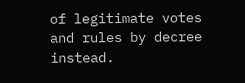of legitimate votes and rules by decree instead.